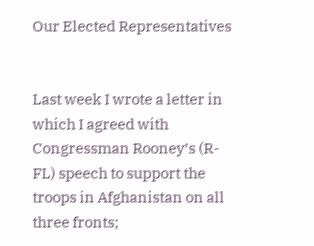Our Elected Representatives


Last week I wrote a letter in which I agreed with Congressman Rooney’s (R-FL) speech to support the troops in Afghanistan on all three fronts;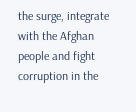the surge, integrate with the Afghan people and fight corruption in the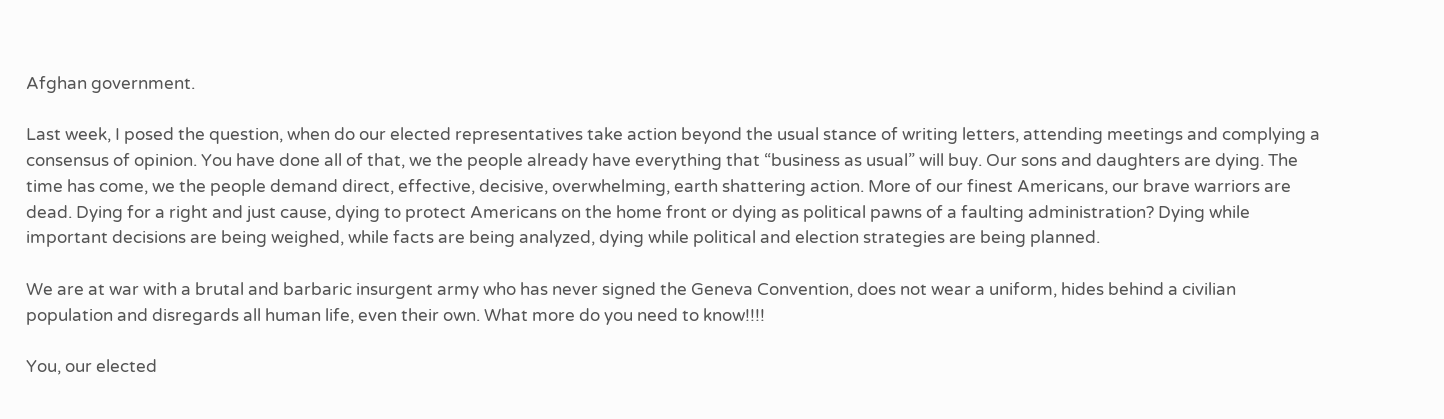Afghan government.

Last week, I posed the question, when do our elected representatives take action beyond the usual stance of writing letters, attending meetings and complying a consensus of opinion. You have done all of that, we the people already have everything that “business as usual” will buy. Our sons and daughters are dying. The time has come, we the people demand direct, effective, decisive, overwhelming, earth shattering action. More of our finest Americans, our brave warriors are dead. Dying for a right and just cause, dying to protect Americans on the home front or dying as political pawns of a faulting administration? Dying while important decisions are being weighed, while facts are being analyzed, dying while political and election strategies are being planned.

We are at war with a brutal and barbaric insurgent army who has never signed the Geneva Convention, does not wear a uniform, hides behind a civilian population and disregards all human life, even their own. What more do you need to know!!!!

You, our elected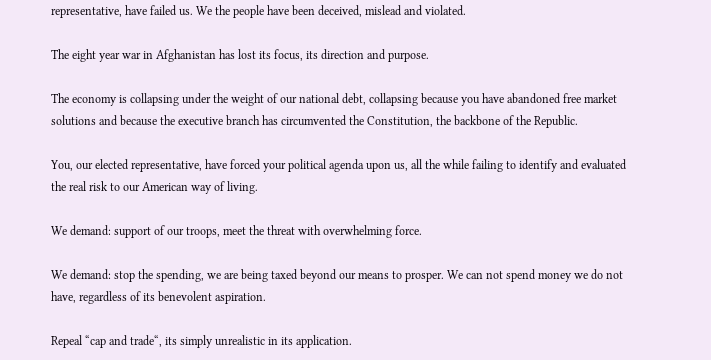representative, have failed us. We the people have been deceived, mislead and violated.

The eight year war in Afghanistan has lost its focus, its direction and purpose.

The economy is collapsing under the weight of our national debt, collapsing because you have abandoned free market solutions and because the executive branch has circumvented the Constitution, the backbone of the Republic.

You, our elected representative, have forced your political agenda upon us, all the while failing to identify and evaluated the real risk to our American way of living.

We demand: support of our troops, meet the threat with overwhelming force.

We demand: stop the spending, we are being taxed beyond our means to prosper. We can not spend money we do not have, regardless of its benevolent aspiration.

Repeal “cap and trade“, its simply unrealistic in its application.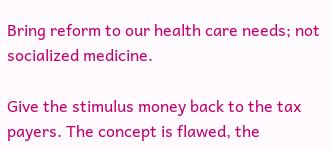Bring reform to our health care needs; not socialized medicine.

Give the stimulus money back to the tax payers. The concept is flawed, the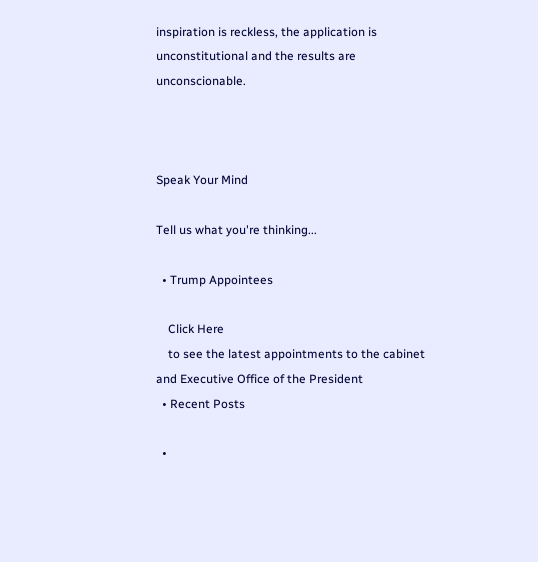inspiration is reckless, the application is unconstitutional and the results are unconscionable.



Speak Your Mind

Tell us what you're thinking...

  • Trump Appointees

    Click Here
    to see the latest appointments to the cabinet and Executive Office of the President
  • Recent Posts

  •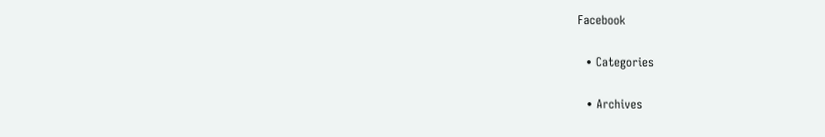Facebook

  • Categories

  • Archives